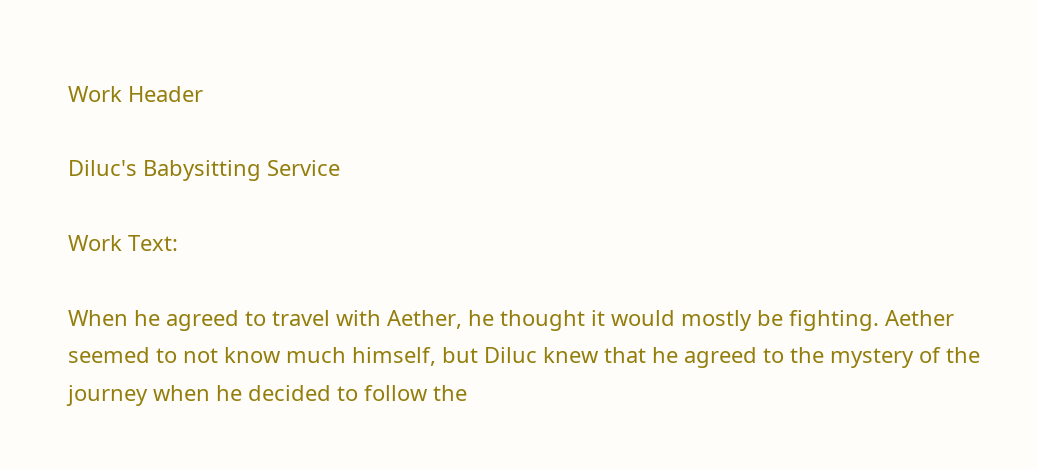Work Header

Diluc's Babysitting Service

Work Text:

When he agreed to travel with Aether, he thought it would mostly be fighting. Aether seemed to not know much himself, but Diluc knew that he agreed to the mystery of the journey when he decided to follow the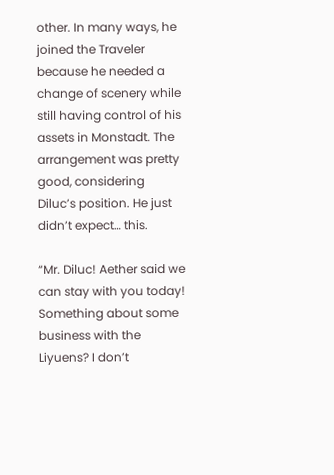other. In many ways, he joined the Traveler because he needed a change of scenery while still having control of his assets in Monstadt. The arrangement was pretty good, considering Diluc’s position. He just didn’t expect… this.

“Mr. Diluc! Aether said we can stay with you today! Something about some business with the Liyuens? I don’t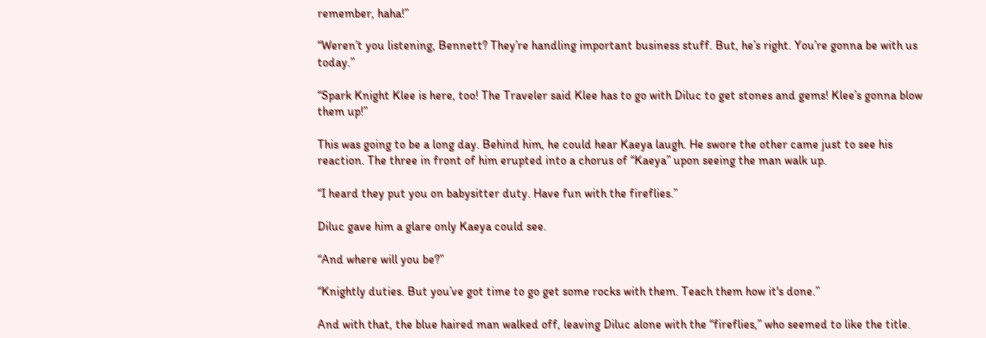remember, haha!”

“Weren’t you listening, Bennett? They’re handling important business stuff. But, he’s right. You’re gonna be with us today.”

“Spark Knight Klee is here, too! The Traveler said Klee has to go with Diluc to get stones and gems! Klee’s gonna blow them up!”

This was going to be a long day. Behind him, he could hear Kaeya laugh. He swore the other came just to see his reaction. The three in front of him erupted into a chorus of “Kaeya” upon seeing the man walk up.

“I heard they put you on babysitter duty. Have fun with the fireflies.”

Diluc gave him a glare only Kaeya could see.

“And where will you be?”

“Knightly duties. But you’ve got time to go get some rocks with them. Teach them how it's done.”

And with that, the blue haired man walked off, leaving Diluc alone with the “fireflies,” who seemed to like the title.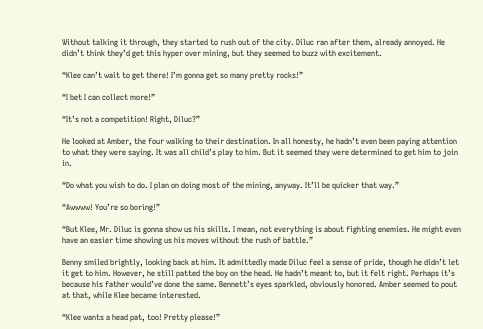Without talking it through, they started to rush out of the city. Diluc ran after them, already annoyed. He didn’t think they’d get this hyper over mining, but they seemed to buzz with excitement.

“Klee can’t wait to get there! I’m gonna get so many pretty rocks!”

“I bet I can collect more!”

“It’s not a competition! Right, Diluc?”

He looked at Amber, the four walking to their destination. In all honesty, he hadn’t even been paying attention to what they were saying. It was all child’s play to him. But it seemed they were determined to get him to join in.

“Do what you wish to do. I plan on doing most of the mining, anyway. It’ll be quicker that way.”

“Awwww! You’re so boring!”

“But Klee, Mr. Diluc is gonna show us his skills. I mean, not everything is about fighting enemies. He might even have an easier time showing us his moves without the rush of battle.”

Benny smiled brightly, looking back at him. It admittedly made Diluc feel a sense of pride, though he didn’t let it get to him. However, he still patted the boy on the head. He hadn’t meant to, but it felt right. Perhaps it’s because his father would’ve done the same. Bennett’s eyes sparkled, obviously honored. Amber seemed to pout at that, while Klee became interested.

“Klee wants a head pat, too! Pretty please!”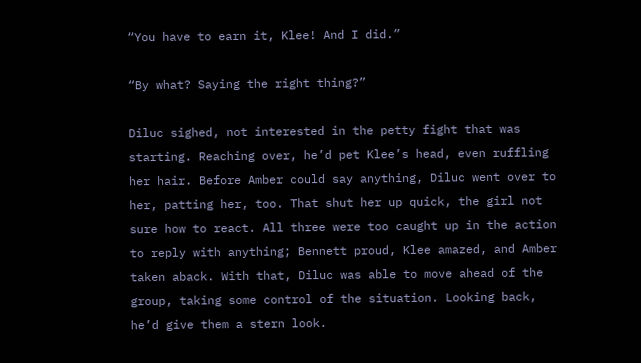“You have to earn it, Klee! And I did.”

“By what? Saying the right thing?”

Diluc sighed, not interested in the petty fight that was starting. Reaching over, he’d pet Klee’s head, even ruffling her hair. Before Amber could say anything, Diluc went over to her, patting her, too. That shut her up quick, the girl not sure how to react. All three were too caught up in the action to reply with anything; Bennett proud, Klee amazed, and Amber taken aback. With that, Diluc was able to move ahead of the group, taking some control of the situation. Looking back, he’d give them a stern look.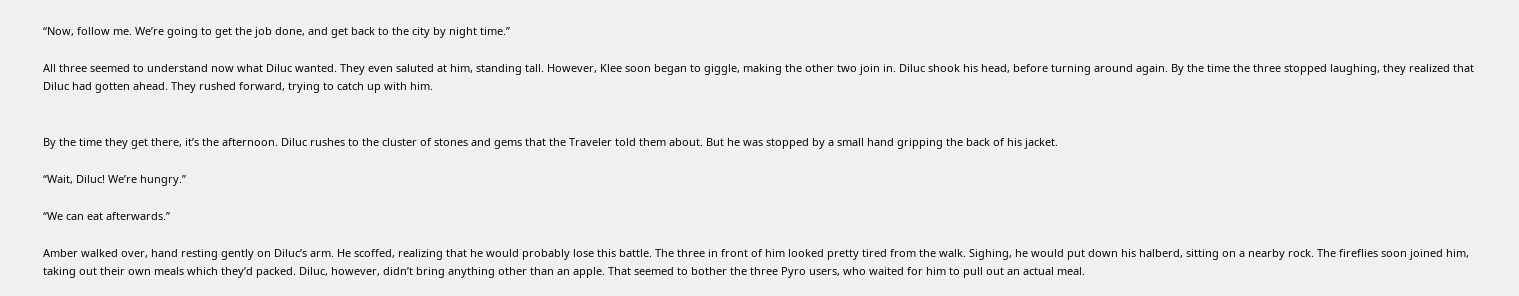“Now, follow me. We’re going to get the job done, and get back to the city by night time.”

All three seemed to understand now what Diluc wanted. They even saluted at him, standing tall. However, Klee soon began to giggle, making the other two join in. Diluc shook his head, before turning around again. By the time the three stopped laughing, they realized that Diluc had gotten ahead. They rushed forward, trying to catch up with him.


By the time they get there, it’s the afternoon. Diluc rushes to the cluster of stones and gems that the Traveler told them about. But he was stopped by a small hand gripping the back of his jacket.

“Wait, Diluc! We’re hungry.”

“We can eat afterwards.”

Amber walked over, hand resting gently on Diluc’s arm. He scoffed, realizing that he would probably lose this battle. The three in front of him looked pretty tired from the walk. Sighing, he would put down his halberd, sitting on a nearby rock. The fireflies soon joined him, taking out their own meals which they’d packed. Diluc, however, didn’t bring anything other than an apple. That seemed to bother the three Pyro users, who waited for him to pull out an actual meal.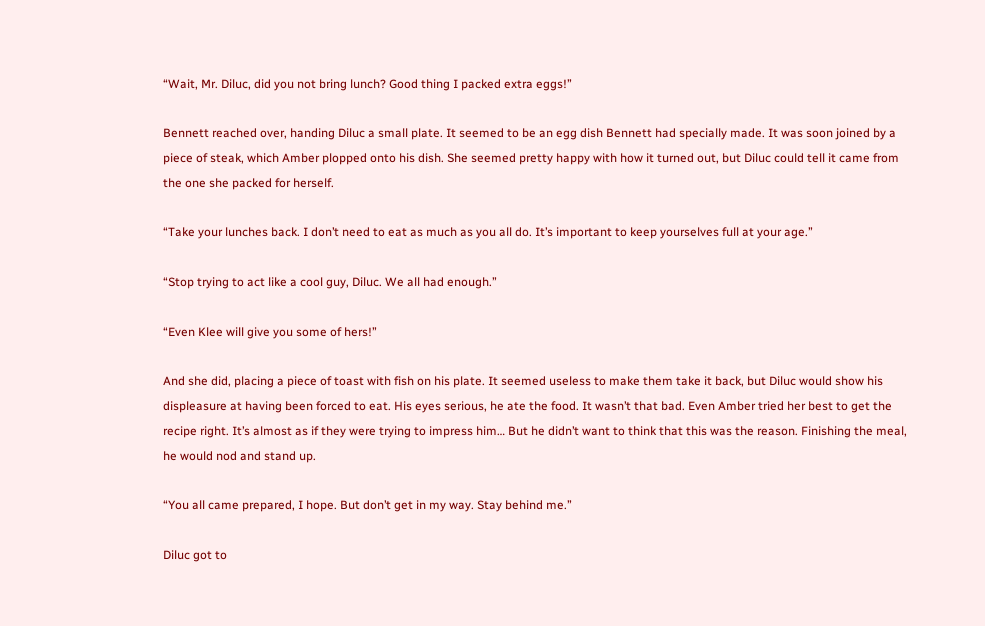“Wait, Mr. Diluc, did you not bring lunch? Good thing I packed extra eggs!”

Bennett reached over, handing Diluc a small plate. It seemed to be an egg dish Bennett had specially made. It was soon joined by a piece of steak, which Amber plopped onto his dish. She seemed pretty happy with how it turned out, but Diluc could tell it came from the one she packed for herself.

“Take your lunches back. I don’t need to eat as much as you all do. It’s important to keep yourselves full at your age.”

“Stop trying to act like a cool guy, Diluc. We all had enough.”

“Even Klee will give you some of hers!”

And she did, placing a piece of toast with fish on his plate. It seemed useless to make them take it back, but Diluc would show his displeasure at having been forced to eat. His eyes serious, he ate the food. It wasn’t that bad. Even Amber tried her best to get the recipe right. It’s almost as if they were trying to impress him… But he didn’t want to think that this was the reason. Finishing the meal, he would nod and stand up.

“You all came prepared, I hope. But don’t get in my way. Stay behind me.”

Diluc got to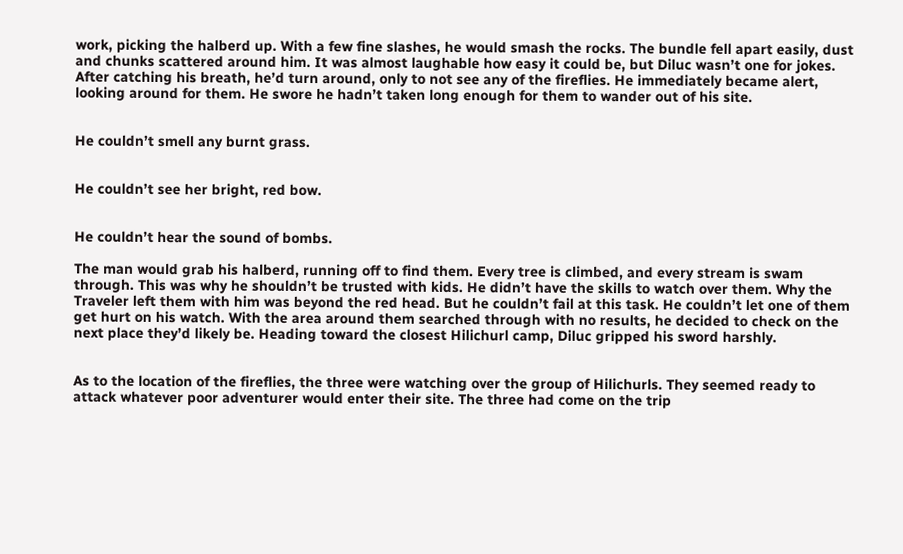work, picking the halberd up. With a few fine slashes, he would smash the rocks. The bundle fell apart easily, dust and chunks scattered around him. It was almost laughable how easy it could be, but Diluc wasn’t one for jokes. After catching his breath, he’d turn around, only to not see any of the fireflies. He immediately became alert, looking around for them. He swore he hadn’t taken long enough for them to wander out of his site.


He couldn’t smell any burnt grass.


He couldn’t see her bright, red bow.


He couldn’t hear the sound of bombs.

The man would grab his halberd, running off to find them. Every tree is climbed, and every stream is swam through. This was why he shouldn’t be trusted with kids. He didn’t have the skills to watch over them. Why the Traveler left them with him was beyond the red head. But he couldn’t fail at this task. He couldn’t let one of them get hurt on his watch. With the area around them searched through with no results, he decided to check on the next place they’d likely be. Heading toward the closest Hilichurl camp, Diluc gripped his sword harshly.


As to the location of the fireflies, the three were watching over the group of Hilichurls. They seemed ready to attack whatever poor adventurer would enter their site. The three had come on the trip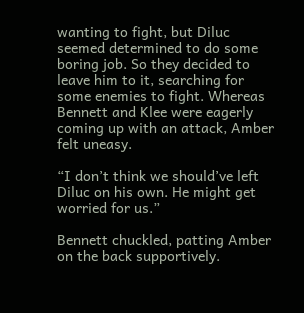wanting to fight, but Diluc seemed determined to do some boring job. So they decided to leave him to it, searching for some enemies to fight. Whereas Bennett and Klee were eagerly coming up with an attack, Amber felt uneasy.

“I don’t think we should’ve left Diluc on his own. He might get worried for us.”

Bennett chuckled, patting Amber on the back supportively.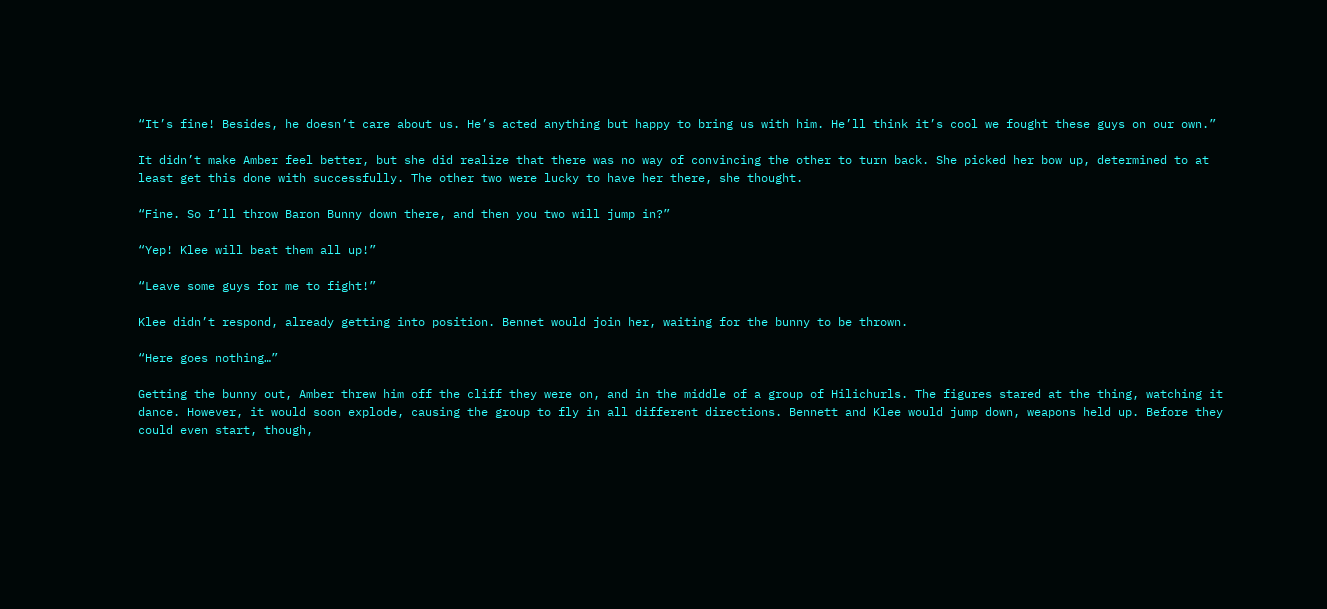“It’s fine! Besides, he doesn’t care about us. He’s acted anything but happy to bring us with him. He’ll think it’s cool we fought these guys on our own.”

It didn’t make Amber feel better, but she did realize that there was no way of convincing the other to turn back. She picked her bow up, determined to at least get this done with successfully. The other two were lucky to have her there, she thought.

“Fine. So I’ll throw Baron Bunny down there, and then you two will jump in?”

“Yep! Klee will beat them all up!”

“Leave some guys for me to fight!”

Klee didn’t respond, already getting into position. Bennet would join her, waiting for the bunny to be thrown.

“Here goes nothing…”

Getting the bunny out, Amber threw him off the cliff they were on, and in the middle of a group of Hilichurls. The figures stared at the thing, watching it dance. However, it would soon explode, causing the group to fly in all different directions. Bennett and Klee would jump down, weapons held up. Before they could even start, though,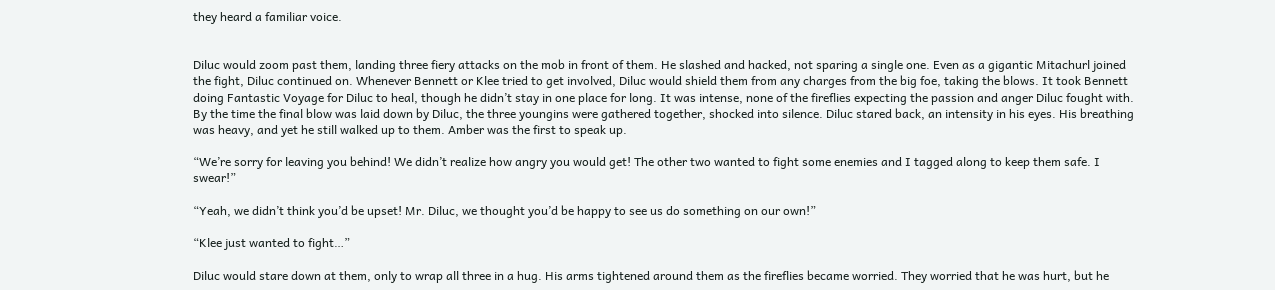they heard a familiar voice.


Diluc would zoom past them, landing three fiery attacks on the mob in front of them. He slashed and hacked, not sparing a single one. Even as a gigantic Mitachurl joined the fight, Diluc continued on. Whenever Bennett or Klee tried to get involved, Diluc would shield them from any charges from the big foe, taking the blows. It took Bennett doing Fantastic Voyage for Diluc to heal, though he didn’t stay in one place for long. It was intense, none of the fireflies expecting the passion and anger Diluc fought with. By the time the final blow was laid down by Diluc, the three youngins were gathered together, shocked into silence. Diluc stared back, an intensity in his eyes. His breathing was heavy, and yet he still walked up to them. Amber was the first to speak up.

“We’re sorry for leaving you behind! We didn’t realize how angry you would get! The other two wanted to fight some enemies and I tagged along to keep them safe. I swear!”

“Yeah, we didn’t think you’d be upset! Mr. Diluc, we thought you’d be happy to see us do something on our own!”

“Klee just wanted to fight…”

Diluc would stare down at them, only to wrap all three in a hug. His arms tightened around them as the fireflies became worried. They worried that he was hurt, but he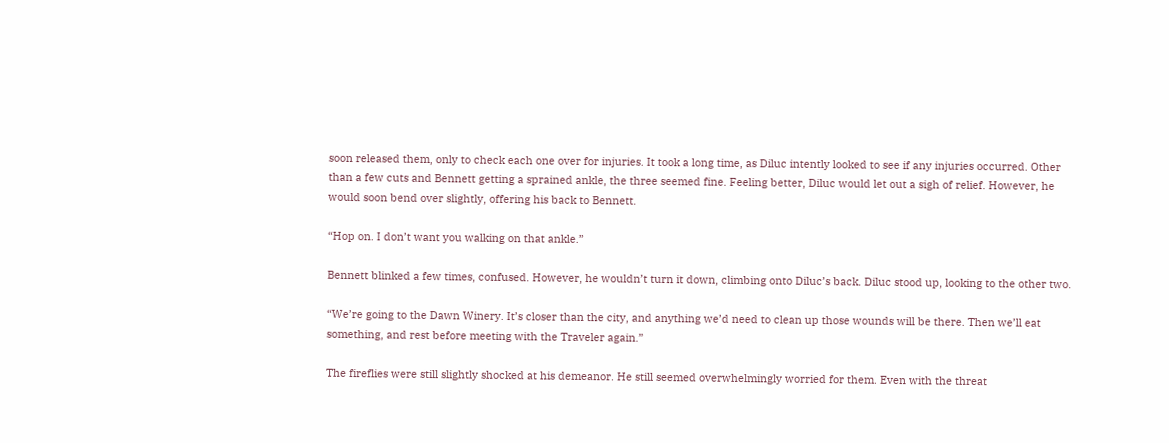soon released them, only to check each one over for injuries. It took a long time, as Diluc intently looked to see if any injuries occurred. Other than a few cuts and Bennett getting a sprained ankle, the three seemed fine. Feeling better, Diluc would let out a sigh of relief. However, he would soon bend over slightly, offering his back to Bennett.

“Hop on. I don’t want you walking on that ankle.”

Bennett blinked a few times, confused. However, he wouldn’t turn it down, climbing onto Diluc’s back. Diluc stood up, looking to the other two.

“We’re going to the Dawn Winery. It’s closer than the city, and anything we’d need to clean up those wounds will be there. Then we’ll eat something, and rest before meeting with the Traveler again.”

The fireflies were still slightly shocked at his demeanor. He still seemed overwhelmingly worried for them. Even with the threat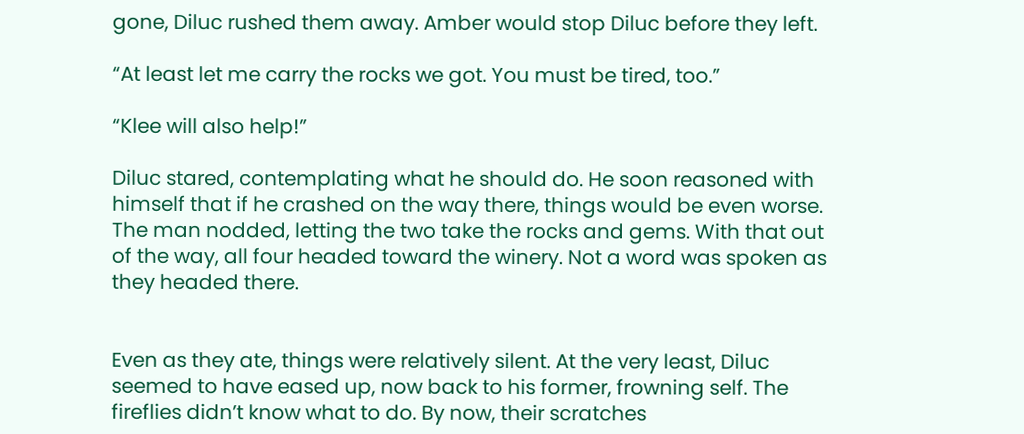gone, Diluc rushed them away. Amber would stop Diluc before they left.

“At least let me carry the rocks we got. You must be tired, too.”

“Klee will also help!”

Diluc stared, contemplating what he should do. He soon reasoned with himself that if he crashed on the way there, things would be even worse. The man nodded, letting the two take the rocks and gems. With that out of the way, all four headed toward the winery. Not a word was spoken as they headed there.


Even as they ate, things were relatively silent. At the very least, Diluc seemed to have eased up, now back to his former, frowning self. The fireflies didn’t know what to do. By now, their scratches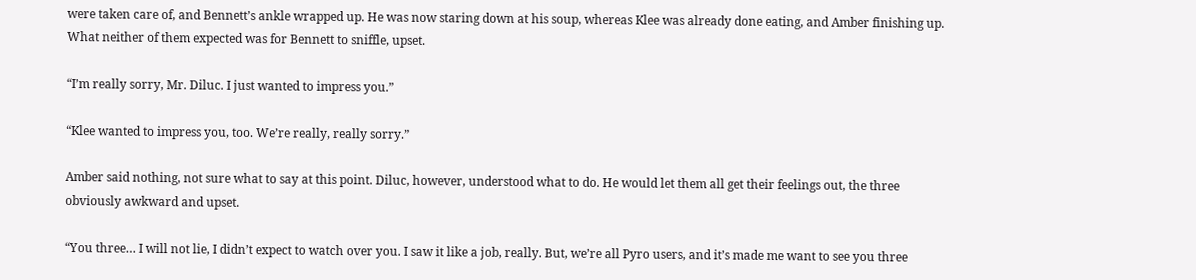were taken care of, and Bennett’s ankle wrapped up. He was now staring down at his soup, whereas Klee was already done eating, and Amber finishing up. What neither of them expected was for Bennett to sniffle, upset.

“I’m really sorry, Mr. Diluc. I just wanted to impress you.”

“Klee wanted to impress you, too. We’re really, really sorry.”

Amber said nothing, not sure what to say at this point. Diluc, however, understood what to do. He would let them all get their feelings out, the three obviously awkward and upset.

“You three… I will not lie, I didn’t expect to watch over you. I saw it like a job, really. But, we’re all Pyro users, and it’s made me want to see you three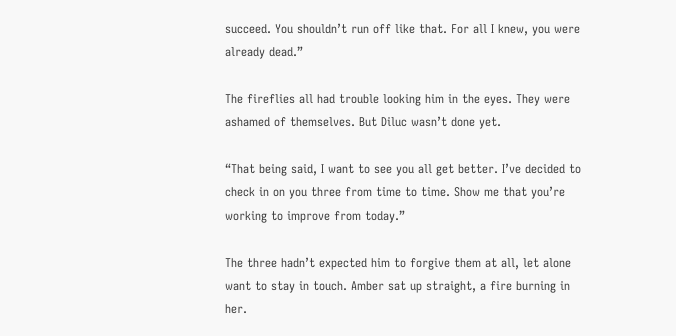succeed. You shouldn’t run off like that. For all I knew, you were already dead.”

The fireflies all had trouble looking him in the eyes. They were ashamed of themselves. But Diluc wasn’t done yet.

“That being said, I want to see you all get better. I’ve decided to check in on you three from time to time. Show me that you’re working to improve from today.”

The three hadn’t expected him to forgive them at all, let alone want to stay in touch. Amber sat up straight, a fire burning in her.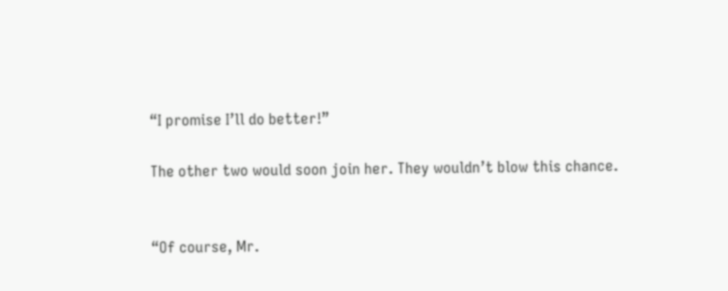“I promise I’ll do better!”

The other two would soon join her. They wouldn’t blow this chance.


“Of course, Mr.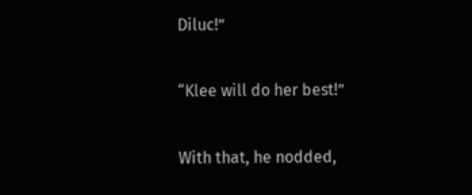Diluc!”

“Klee will do her best!”

With that, he nodded,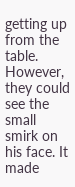getting up from the table. However, they could see the small smirk on his face. It made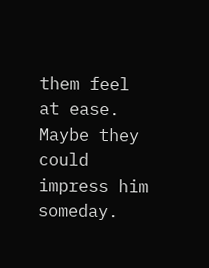them feel at ease. Maybe they could impress him someday.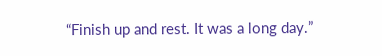“Finish up and rest. It was a long day.”